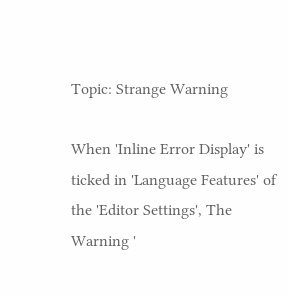Topic: Strange Warning

When 'Inline Error Display' is ticked in 'Language Features' of the 'Editor Settings', The Warning '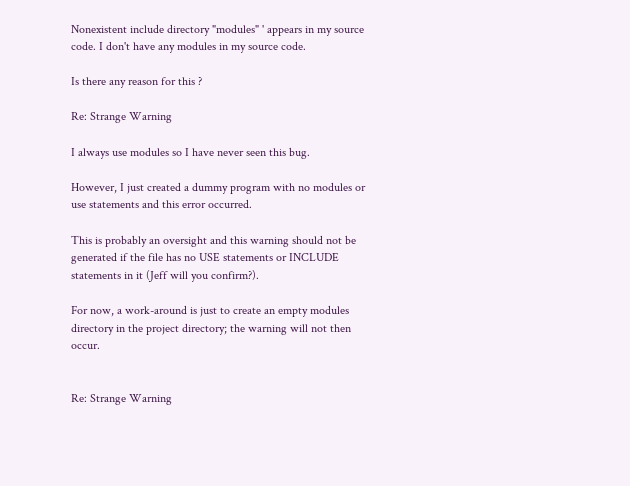Nonexistent include directory "modules" ' appears in my source code. I don't have any modules in my source code.

Is there any reason for this ?

Re: Strange Warning

I always use modules so I have never seen this bug.

However, I just created a dummy program with no modules or use statements and this error occurred.

This is probably an oversight and this warning should not be generated if the file has no USE statements or INCLUDE statements in it (Jeff will you confirm?).

For now, a work-around is just to create an empty modules directory in the project directory; the warning will not then occur.


Re: Strange Warning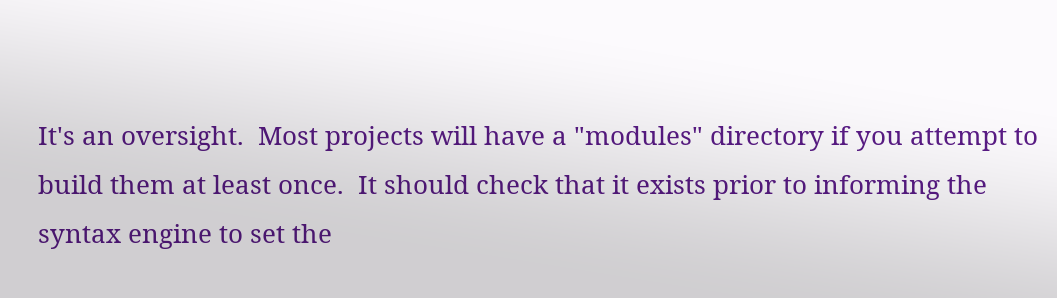It's an oversight.  Most projects will have a "modules" directory if you attempt to build them at least once.  It should check that it exists prior to informing the syntax engine to set the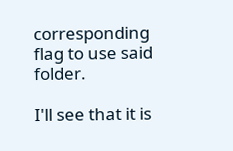corresponding flag to use said folder.

I'll see that it is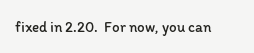fixed in 2.20.  For now, you can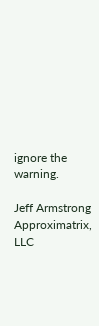ignore the warning.

Jeff Armstrong
Approximatrix, LLC